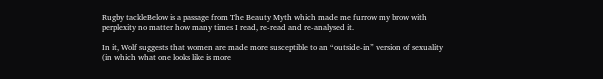Rugby tackleBelow is a passage from The Beauty Myth which made me furrow my brow with perplexity no matter how many times I read, re-read and re-analysed it.

In it, Wolf suggests that women are made more susceptible to an “outside-in” version of sexuality (in which what one looks like is more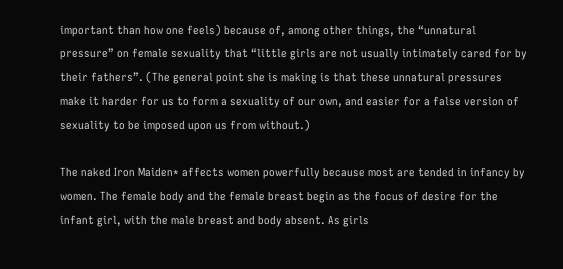important than how one feels) because of, among other things, the “unnatural pressure” on female sexuality that “little girls are not usually intimately cared for by their fathers”. (The general point she is making is that these unnatural pressures make it harder for us to form a sexuality of our own, and easier for a false version of sexuality to be imposed upon us from without.)

The naked Iron Maiden* affects women powerfully because most are tended in infancy by women. The female body and the female breast begin as the focus of desire for the infant girl, with the male breast and body absent. As girls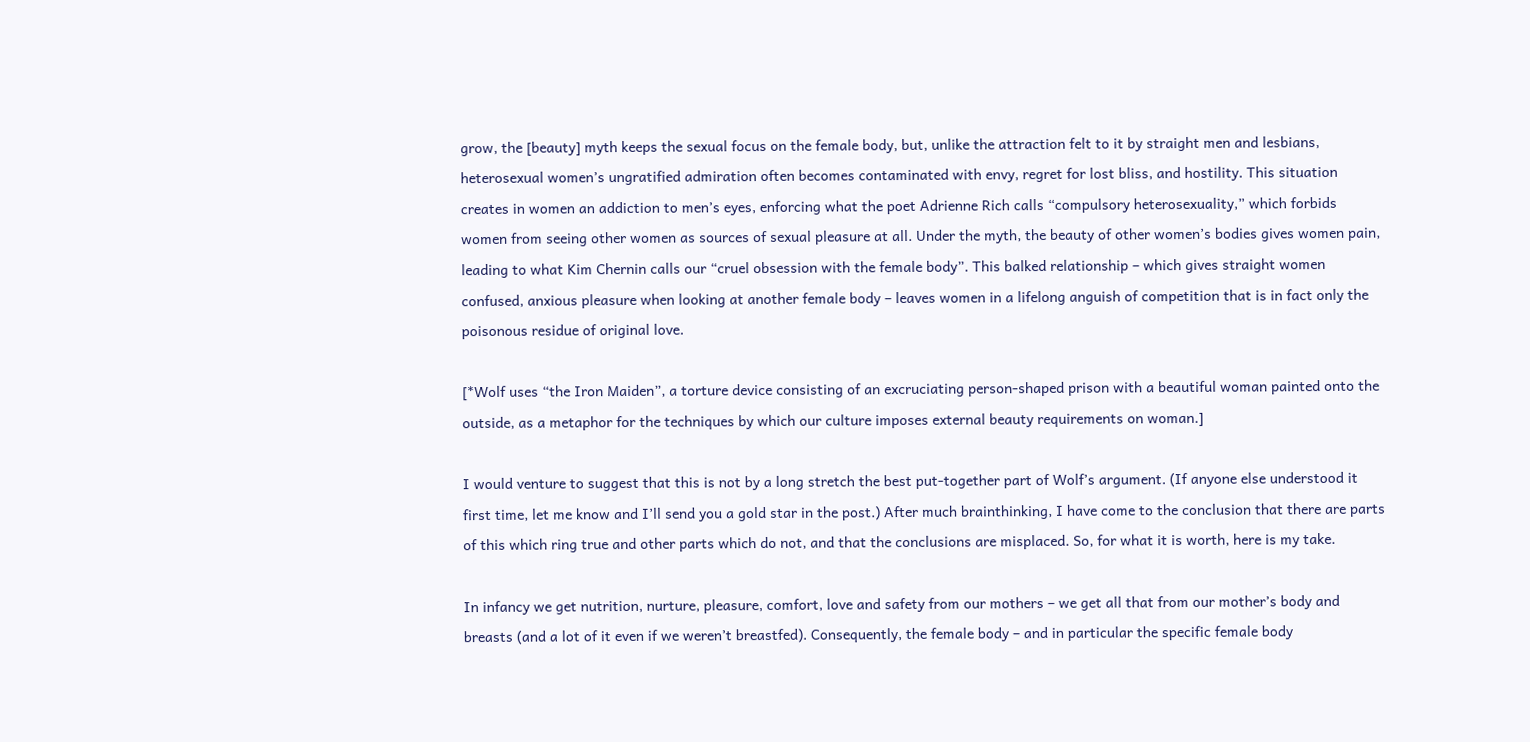grow, the [beauty] myth keeps the sexual focus on the female body, but, unlike the attraction felt to it by straight men and lesbians, heterosexual women’s ungratified admiration often becomes contaminated with envy, regret for lost bliss, and hostility. This situation creates in women an addiction to men’s eyes, enforcing what the poet Adrienne Rich calls “compulsory heterosexuality,” which forbids women from seeing other women as sources of sexual pleasure at all. Under the myth, the beauty of other women’s bodies gives women pain, leading to what Kim Chernin calls our “cruel obsession with the female body”. This balked relationship – which gives straight women confused, anxious pleasure when looking at another female body – leaves women in a lifelong anguish of competition that is in fact only the poisonous residue of original love.

[*Wolf uses “the Iron Maiden”, a torture device consisting of an excruciating person-shaped prison with a beautiful woman painted onto the outside, as a metaphor for the techniques by which our culture imposes external beauty requirements on woman.]

I would venture to suggest that this is not by a long stretch the best put-together part of Wolf’s argument. (If anyone else understood it first time, let me know and I’ll send you a gold star in the post.) After much brainthinking, I have come to the conclusion that there are parts of this which ring true and other parts which do not, and that the conclusions are misplaced. So, for what it is worth, here is my take.

In infancy we get nutrition, nurture, pleasure, comfort, love and safety from our mothers – we get all that from our mother’s body and breasts (and a lot of it even if we weren’t breastfed). Consequently, the female body – and in particular the specific female body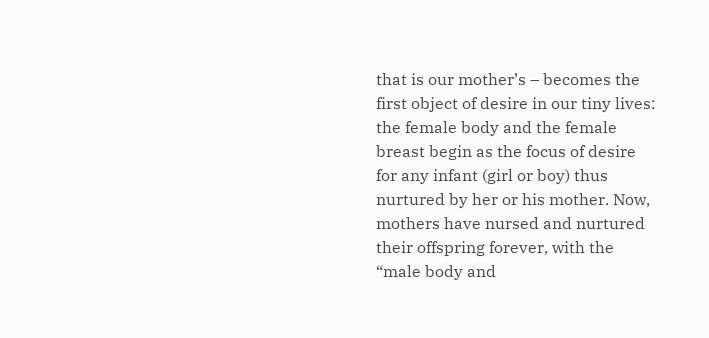that is our mother’s – becomes the first object of desire in our tiny lives: the female body and the female breast begin as the focus of desire for any infant (girl or boy) thus nurtured by her or his mother. Now, mothers have nursed and nurtured their offspring forever, with the “male body and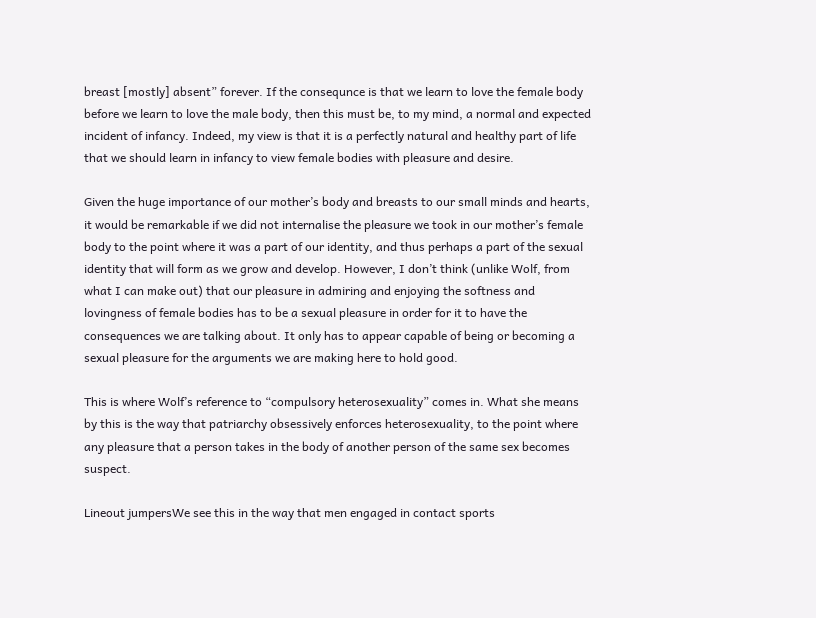breast [mostly] absent” forever. If the consequnce is that we learn to love the female body before we learn to love the male body, then this must be, to my mind, a normal and expected incident of infancy. Indeed, my view is that it is a perfectly natural and healthy part of life that we should learn in infancy to view female bodies with pleasure and desire.

Given the huge importance of our mother’s body and breasts to our small minds and hearts, it would be remarkable if we did not internalise the pleasure we took in our mother’s female body to the point where it was a part of our identity, and thus perhaps a part of the sexual identity that will form as we grow and develop. However, I don’t think (unlike Wolf, from what I can make out) that our pleasure in admiring and enjoying the softness and lovingness of female bodies has to be a sexual pleasure in order for it to have the consequences we are talking about. It only has to appear capable of being or becoming a sexual pleasure for the arguments we are making here to hold good.

This is where Wolf’s reference to “compulsory heterosexuality” comes in. What she means by this is the way that patriarchy obsessively enforces heterosexuality, to the point where any pleasure that a person takes in the body of another person of the same sex becomes suspect.

Lineout jumpersWe see this in the way that men engaged in contact sports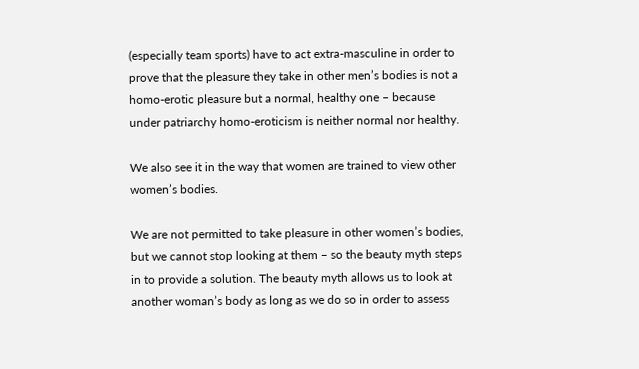(especially team sports) have to act extra-masculine in order to prove that the pleasure they take in other men’s bodies is not a homo-erotic pleasure but a normal, healthy one – because under patriarchy homo-eroticism is neither normal nor healthy.

We also see it in the way that women are trained to view other women’s bodies.

We are not permitted to take pleasure in other women’s bodies, but we cannot stop looking at them – so the beauty myth steps in to provide a solution. The beauty myth allows us to look at another woman’s body as long as we do so in order to assess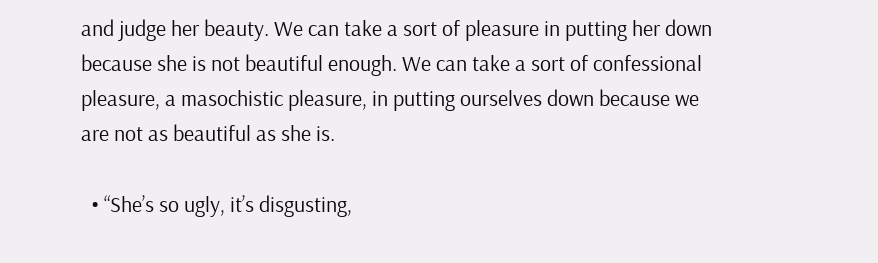and judge her beauty. We can take a sort of pleasure in putting her down because she is not beautiful enough. We can take a sort of confessional pleasure, a masochistic pleasure, in putting ourselves down because we are not as beautiful as she is.

  • “She’s so ugly, it’s disgusting,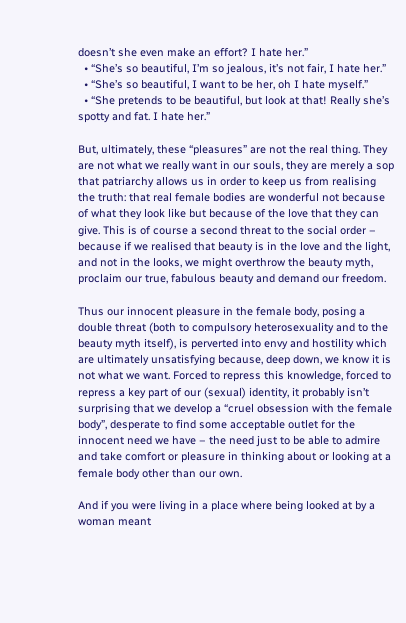doesn’t she even make an effort? I hate her.”
  • “She’s so beautiful, I’m so jealous, it’s not fair, I hate her.”
  • “She’s so beautiful, I want to be her, oh I hate myself.”
  • “She pretends to be beautiful, but look at that! Really she’s spotty and fat. I hate her.”

But, ultimately, these “pleasures” are not the real thing. They are not what we really want in our souls, they are merely a sop that patriarchy allows us in order to keep us from realising the truth: that real female bodies are wonderful not because of what they look like but because of the love that they can give. This is of course a second threat to the social order – because if we realised that beauty is in the love and the light, and not in the looks, we might overthrow the beauty myth, proclaim our true, fabulous beauty and demand our freedom.

Thus our innocent pleasure in the female body, posing a double threat (both to compulsory heterosexuality and to the beauty myth itself), is perverted into envy and hostility which are ultimately unsatisfying because, deep down, we know it is not what we want. Forced to repress this knowledge, forced to repress a key part of our (sexual) identity, it probably isn’t surprising that we develop a “cruel obsession with the female body”, desperate to find some acceptable outlet for the innocent need we have – the need just to be able to admire and take comfort or pleasure in thinking about or looking at a female body other than our own.

And if you were living in a place where being looked at by a woman meant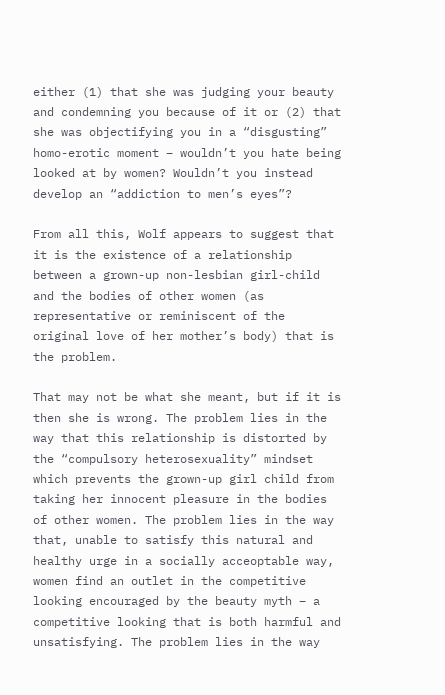either (1) that she was judging your beauty and condemning you because of it or (2) that she was objectifying you in a “disgusting” homo-erotic moment – wouldn’t you hate being looked at by women? Wouldn’t you instead develop an “addiction to men’s eyes”?

From all this, Wolf appears to suggest that it is the existence of a relationship between a grown-up non-lesbian girl-child and the bodies of other women (as representative or reminiscent of the original love of her mother’s body) that is the problem.

That may not be what she meant, but if it is then she is wrong. The problem lies in the way that this relationship is distorted by the “compulsory heterosexuality” mindset which prevents the grown-up girl child from taking her innocent pleasure in the bodies of other women. The problem lies in the way that, unable to satisfy this natural and healthy urge in a socially acceoptable way, women find an outlet in the competitive looking encouraged by the beauty myth – a competitive looking that is both harmful and unsatisfying. The problem lies in the way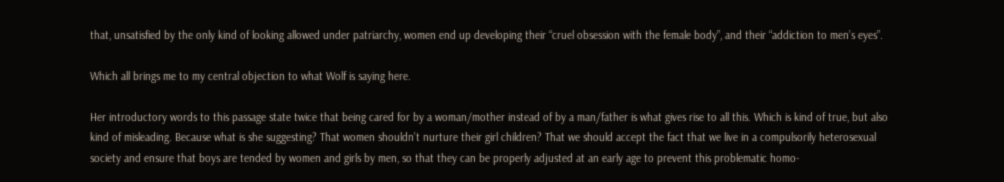that, unsatisfied by the only kind of looking allowed under patriarchy, women end up developing their “cruel obsession with the female body”, and their “addiction to men’s eyes”.

Which all brings me to my central objection to what Wolf is saying here.

Her introductory words to this passage state twice that being cared for by a woman/mother instead of by a man/father is what gives rise to all this. Which is kind of true, but also kind of misleading. Because what is she suggesting? That women shouldn’t nurture their girl children? That we should accept the fact that we live in a compulsorily heterosexual society and ensure that boys are tended by women and girls by men, so that they can be properly adjusted at an early age to prevent this problematic homo-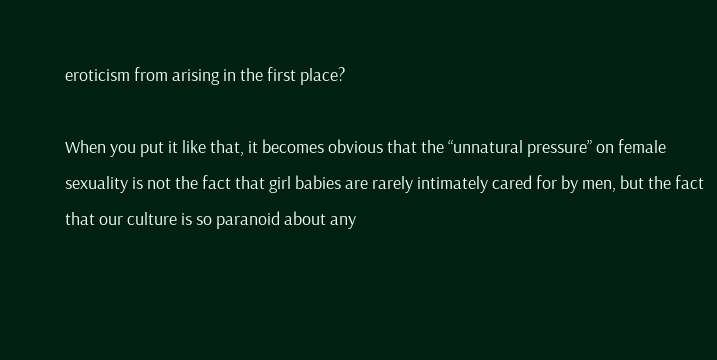eroticism from arising in the first place?

When you put it like that, it becomes obvious that the “unnatural pressure” on female sexuality is not the fact that girl babies are rarely intimately cared for by men, but the fact that our culture is so paranoid about any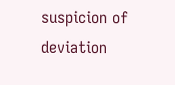suspicion of deviation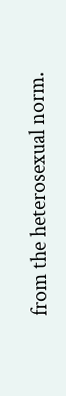from the heterosexual norm.